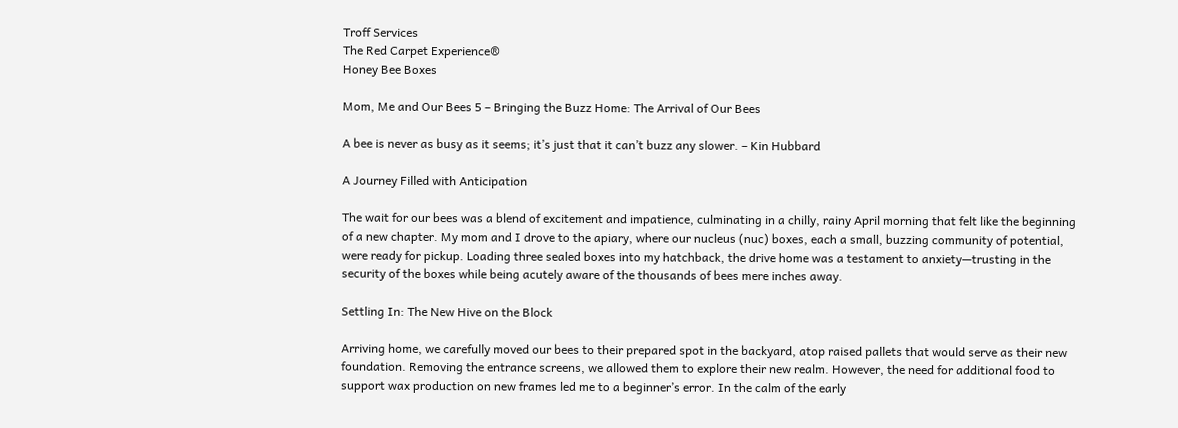Troff Services
The Red Carpet Experience®
Honey Bee Boxes

Mom, Me and Our Bees 5 – Bringing the Buzz Home: The Arrival of Our Bees

A bee is never as busy as it seems; it’s just that it can’t buzz any slower. – Kin Hubbard

A Journey Filled with Anticipation

The wait for our bees was a blend of excitement and impatience, culminating in a chilly, rainy April morning that felt like the beginning of a new chapter. My mom and I drove to the apiary, where our nucleus (nuc) boxes, each a small, buzzing community of potential, were ready for pickup. Loading three sealed boxes into my hatchback, the drive home was a testament to anxiety—trusting in the security of the boxes while being acutely aware of the thousands of bees mere inches away.

Settling In: The New Hive on the Block

Arriving home, we carefully moved our bees to their prepared spot in the backyard, atop raised pallets that would serve as their new foundation. Removing the entrance screens, we allowed them to explore their new realm. However, the need for additional food to support wax production on new frames led me to a beginner’s error. In the calm of the early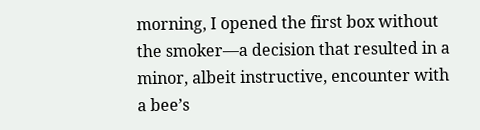morning, I opened the first box without the smoker—a decision that resulted in a minor, albeit instructive, encounter with a bee’s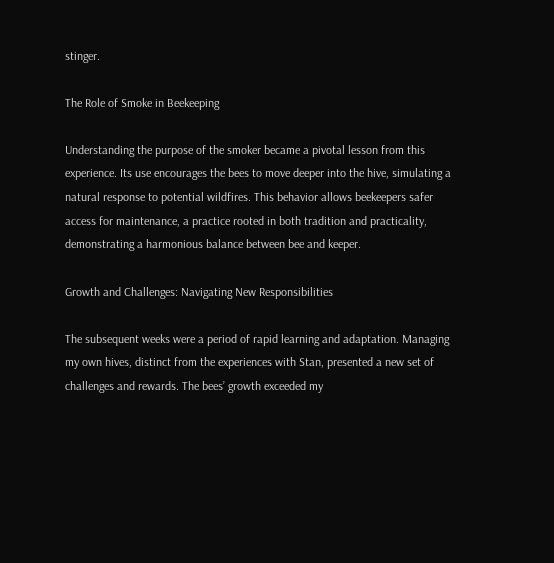stinger.

The Role of Smoke in Beekeeping

Understanding the purpose of the smoker became a pivotal lesson from this experience. Its use encourages the bees to move deeper into the hive, simulating a natural response to potential wildfires. This behavior allows beekeepers safer access for maintenance, a practice rooted in both tradition and practicality, demonstrating a harmonious balance between bee and keeper.

Growth and Challenges: Navigating New Responsibilities

The subsequent weeks were a period of rapid learning and adaptation. Managing my own hives, distinct from the experiences with Stan, presented a new set of challenges and rewards. The bees’ growth exceeded my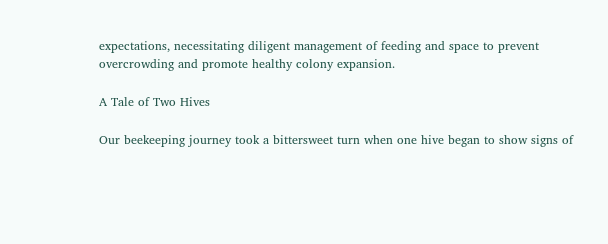expectations, necessitating diligent management of feeding and space to prevent overcrowding and promote healthy colony expansion.

A Tale of Two Hives

Our beekeeping journey took a bittersweet turn when one hive began to show signs of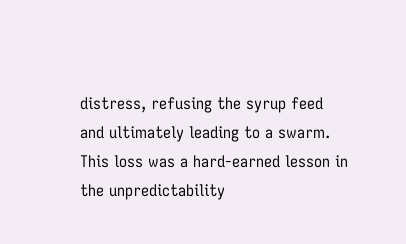distress, refusing the syrup feed and ultimately leading to a swarm. This loss was a hard-earned lesson in the unpredictability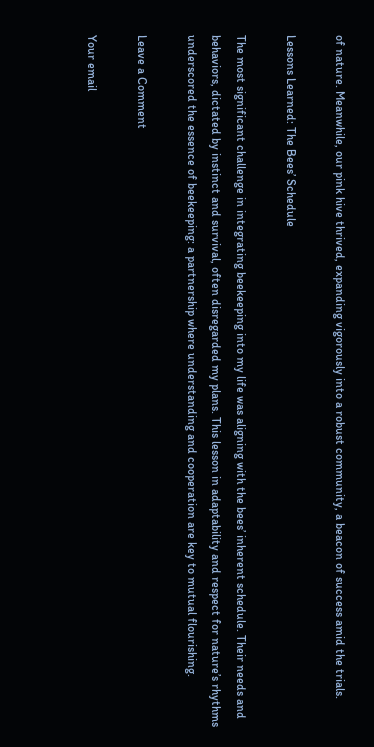of nature. Meanwhile, our pink hive thrived, expanding vigorously into a robust community, a beacon of success amid the trials.

Lessons Learned: The Bees’ Schedule

The most significant challenge in integrating beekeeping into my life was aligning with the bees’ inherent schedule. Their needs and behaviors, dictated by instinct and survival, often disregarded my plans. This lesson in adaptability and respect for nature’s rhythms underscored the essence of beekeeping: a partnership where understanding and cooperation are key to mutual flourishing.

Leave a Comment

Your email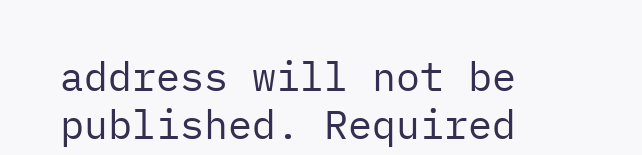address will not be published. Required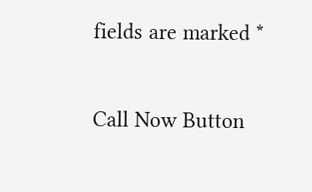fields are marked *

Call Now Button